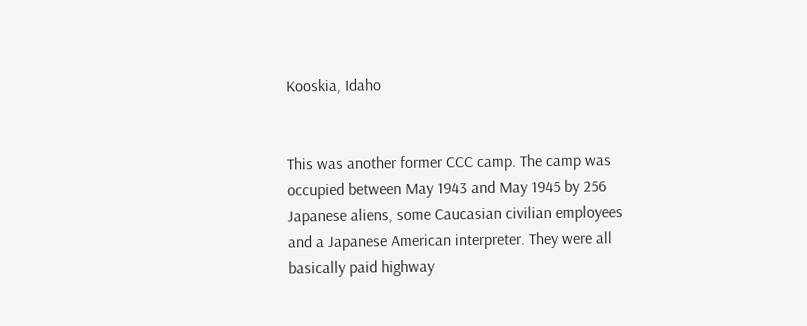Kooskia, Idaho


This was another former CCC camp. The camp was occupied between May 1943 and May 1945 by 256 Japanese aliens, some Caucasian civilian employees and a Japanese American interpreter. They were all basically paid highway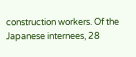construction workers. Of the Japanese internees, 28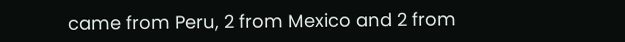came from Peru, 2 from Mexico and 2 from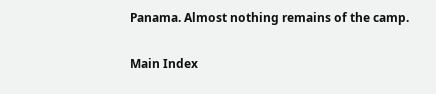Panama. Almost nothing remains of the camp.

Main Index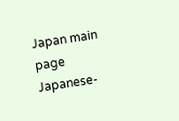Japan main page
Japanese-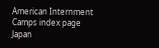American Internment Camps index page
Japan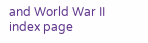and World War II index page